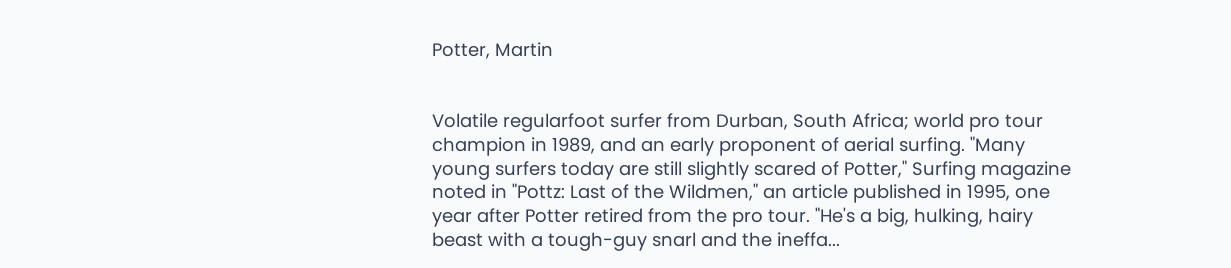Potter, Martin


Volatile regularfoot surfer from Durban, South Africa; world pro tour champion in 1989, and an early proponent of aerial surfing. "Many young surfers today are still slightly scared of Potter," Surfing magazine noted in "Pottz: Last of the Wildmen," an article published in 1995, one year after Potter retired from the pro tour. "He's a big, hulking, hairy beast with a tough-guy snarl and the ineffa...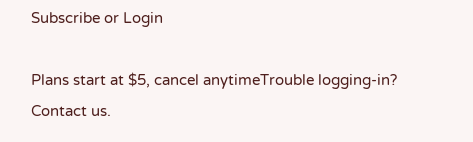Subscribe or Login

Plans start at $5, cancel anytimeTrouble logging-in? Contact us.